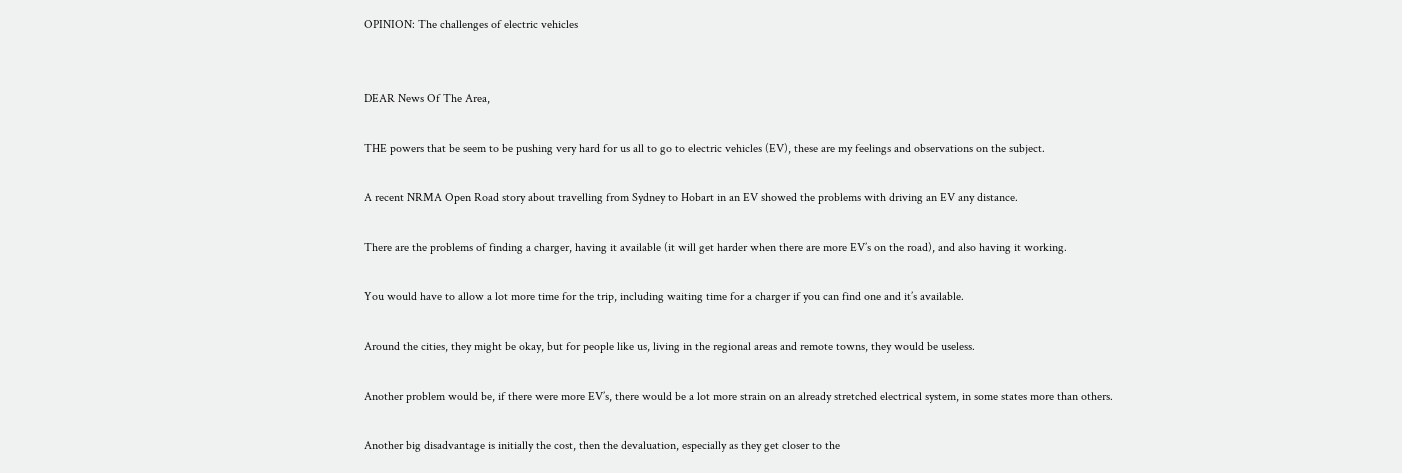OPINION: The challenges of electric vehicles


DEAR News Of The Area,

THE powers that be seem to be pushing very hard for us all to go to electric vehicles (EV), these are my feelings and observations on the subject.

A recent NRMA Open Road story about travelling from Sydney to Hobart in an EV showed the problems with driving an EV any distance.

There are the problems of finding a charger, having it available (it will get harder when there are more EV’s on the road), and also having it working.

You would have to allow a lot more time for the trip, including waiting time for a charger if you can find one and it’s available.

Around the cities, they might be okay, but for people like us, living in the regional areas and remote towns, they would be useless.

Another problem would be, if there were more EV’s, there would be a lot more strain on an already stretched electrical system, in some states more than others.

Another big disadvantage is initially the cost, then the devaluation, especially as they get closer to the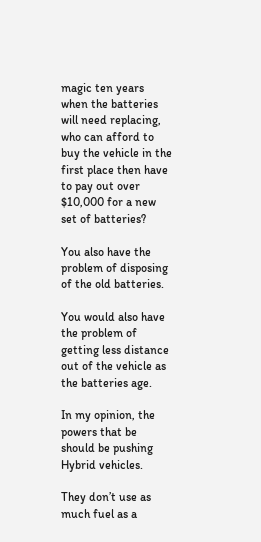magic ten years when the batteries will need replacing, who can afford to buy the vehicle in the first place then have to pay out over $10,000 for a new set of batteries?

You also have the problem of disposing of the old batteries.

You would also have the problem of getting less distance out of the vehicle as the batteries age.

In my opinion, the powers that be should be pushing Hybrid vehicles.

They don’t use as much fuel as a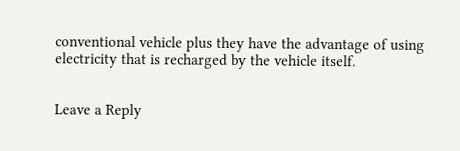conventional vehicle plus they have the advantage of using electricity that is recharged by the vehicle itself.


Leave a Reply